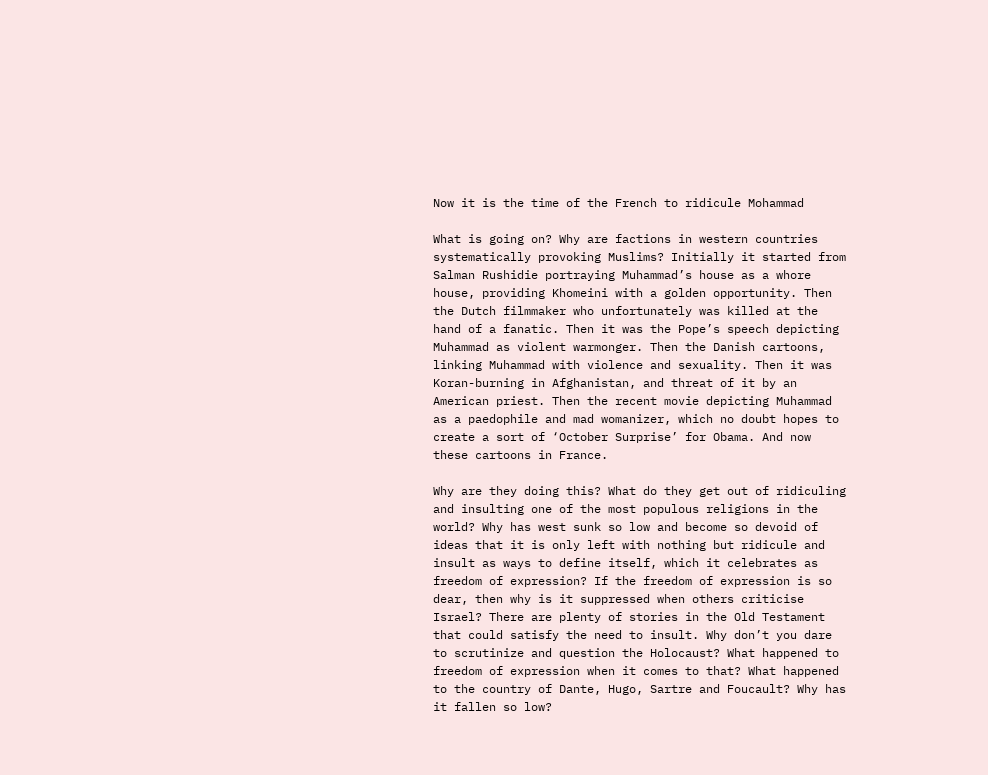Now it is the time of the French to ridicule Mohammad

What is going on? Why are factions in western countries systematically provoking Muslims? Initially it started from Salman Rushidie portraying Muhammad’s house as a whore house, providing Khomeini with a golden opportunity. Then the Dutch filmmaker who unfortunately was killed at the hand of a fanatic. Then it was the Pope’s speech depicting Muhammad as violent warmonger. Then the Danish cartoons, linking Muhammad with violence and sexuality. Then it was Koran-burning in Afghanistan, and threat of it by an American priest. Then the recent movie depicting Muhammad as a paedophile and mad womanizer, which no doubt hopes to create a sort of ‘October Surprise’ for Obama. And now these cartoons in France.

Why are they doing this? What do they get out of ridiculing and insulting one of the most populous religions in the world? Why has west sunk so low and become so devoid of ideas that it is only left with nothing but ridicule and insult as ways to define itself, which it celebrates as freedom of expression? If the freedom of expression is so dear, then why is it suppressed when others criticise Israel? There are plenty of stories in the Old Testament that could satisfy the need to insult. Why don’t you dare to scrutinize and question the Holocaust? What happened to freedom of expression when it comes to that? What happened to the country of Dante, Hugo, Sartre and Foucault? Why has it fallen so low?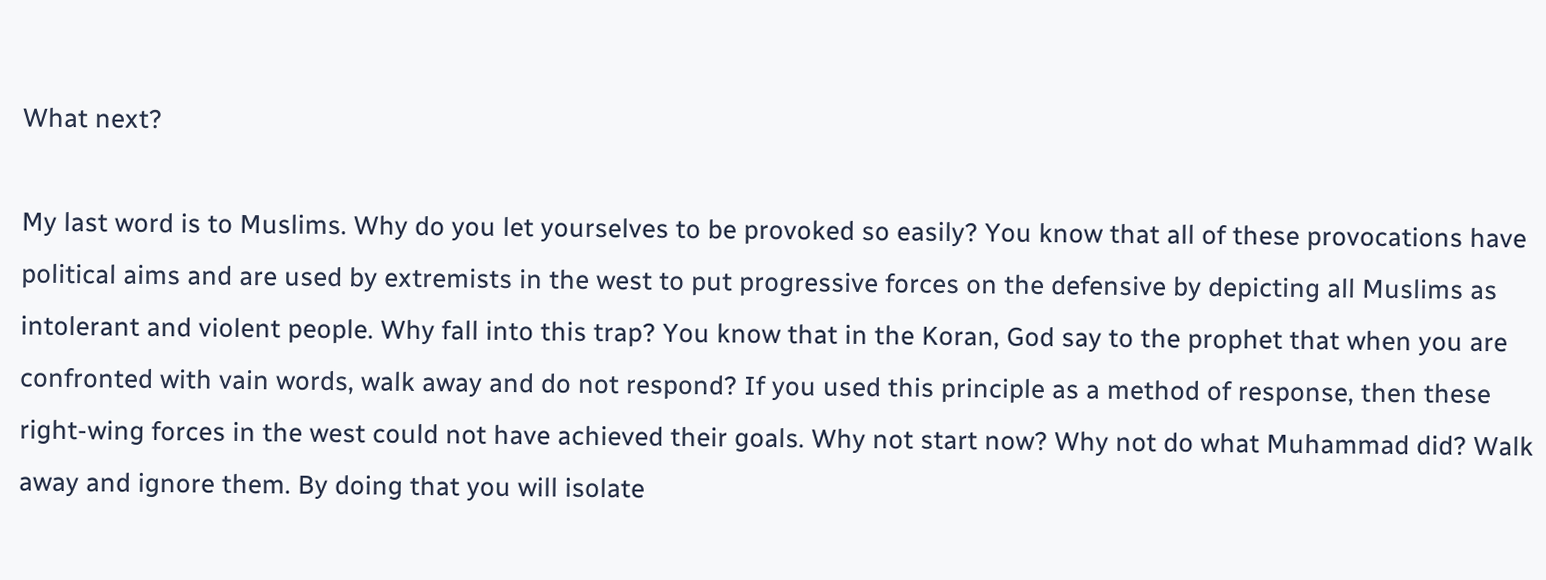What next?

My last word is to Muslims. Why do you let yourselves to be provoked so easily? You know that all of these provocations have political aims and are used by extremists in the west to put progressive forces on the defensive by depicting all Muslims as intolerant and violent people. Why fall into this trap? You know that in the Koran, God say to the prophet that when you are confronted with vain words, walk away and do not respond? If you used this principle as a method of response, then these right-wing forces in the west could not have achieved their goals. Why not start now? Why not do what Muhammad did? Walk away and ignore them. By doing that you will isolate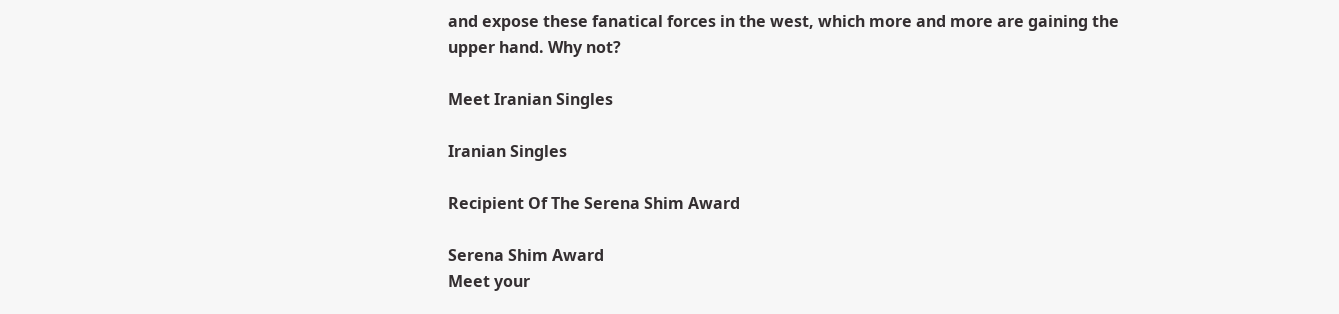and expose these fanatical forces in the west, which more and more are gaining the upper hand. Why not?

Meet Iranian Singles

Iranian Singles

Recipient Of The Serena Shim Award

Serena Shim Award
Meet your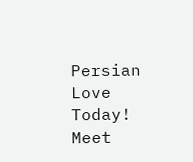Persian Love Today!
Meet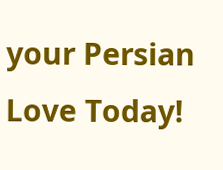your Persian Love Today!